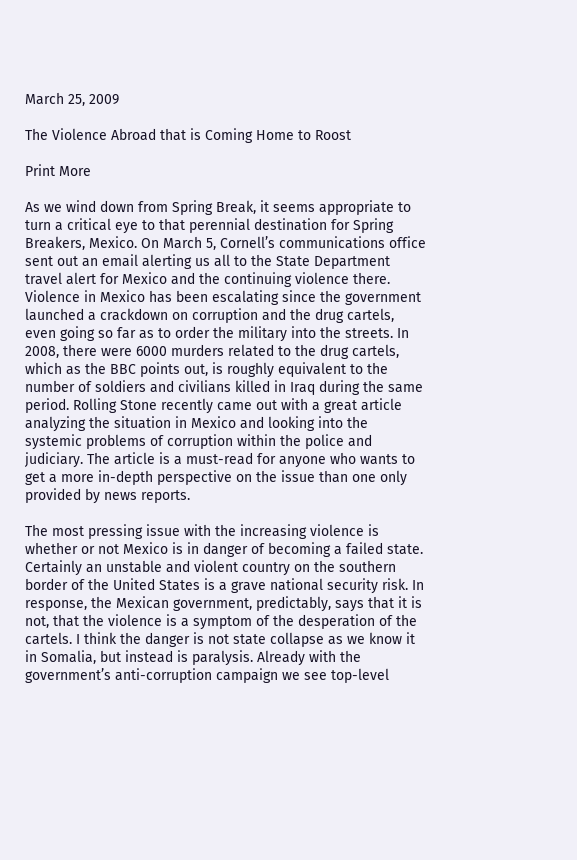March 25, 2009

The Violence Abroad that is Coming Home to Roost

Print More

As we wind down from Spring Break, it seems appropriate to turn a critical eye to that perennial destination for Spring Breakers, Mexico. On March 5, Cornell’s communications office sent out an email alerting us all to the State Department travel alert for Mexico and the continuing violence there. Violence in Mexico has been escalating since the government launched a crackdown on corruption and the drug cartels, even going so far as to order the military into the streets. In 2008, there were 6000 murders related to the drug cartels, which as the BBC points out, is roughly equivalent to the number of soldiers and civilians killed in Iraq during the same period. Rolling Stone recently came out with a great article analyzing the situation in Mexico and looking into the systemic problems of corruption within the police and judiciary. The article is a must-read for anyone who wants to get a more in-depth perspective on the issue than one only provided by news reports.

The most pressing issue with the increasing violence is whether or not Mexico is in danger of becoming a failed state. Certainly an unstable and violent country on the southern border of the United States is a grave national security risk. In response, the Mexican government, predictably, says that it is not, that the violence is a symptom of the desperation of the cartels. I think the danger is not state collapse as we know it in Somalia, but instead is paralysis. Already with the government’s anti-corruption campaign we see top-level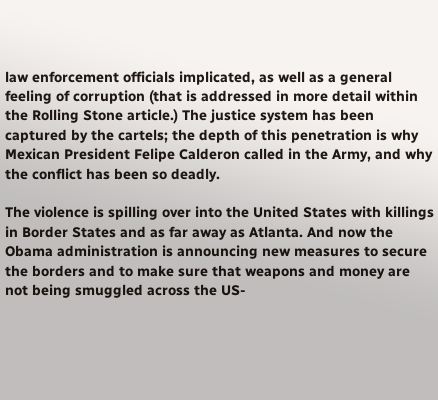law enforcement officials implicated, as well as a general feeling of corruption (that is addressed in more detail within the Rolling Stone article.) The justice system has been captured by the cartels; the depth of this penetration is why Mexican President Felipe Calderon called in the Army, and why the conflict has been so deadly.

The violence is spilling over into the United States with killings in Border States and as far away as Atlanta. And now the Obama administration is announcing new measures to secure the borders and to make sure that weapons and money are not being smuggled across the US-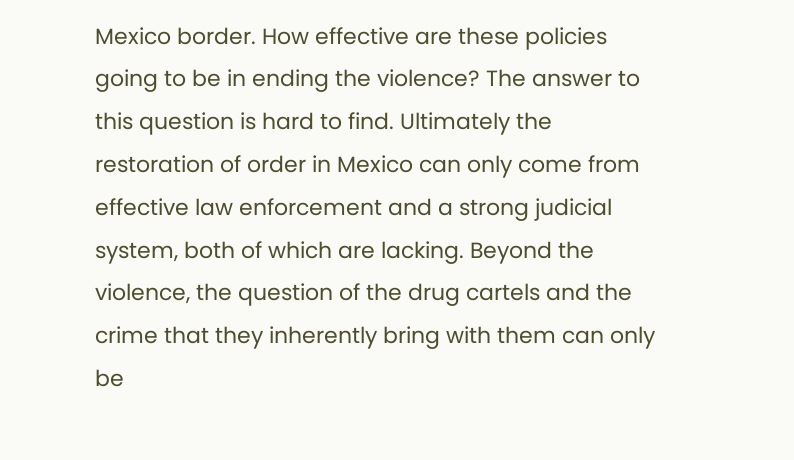Mexico border. How effective are these policies going to be in ending the violence? The answer to this question is hard to find. Ultimately the restoration of order in Mexico can only come from effective law enforcement and a strong judicial system, both of which are lacking. Beyond the violence, the question of the drug cartels and the crime that they inherently bring with them can only be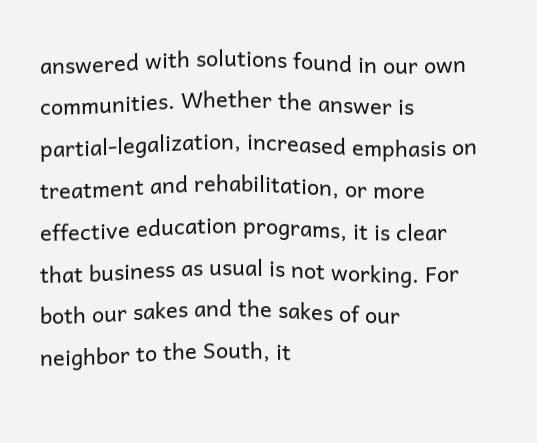answered with solutions found in our own communities. Whether the answer is partial-legalization, increased emphasis on treatment and rehabilitation, or more effective education programs, it is clear that business as usual is not working. For both our sakes and the sakes of our neighbor to the South, it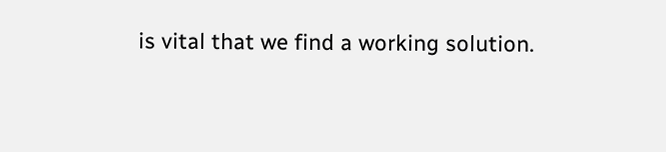is vital that we find a working solution.